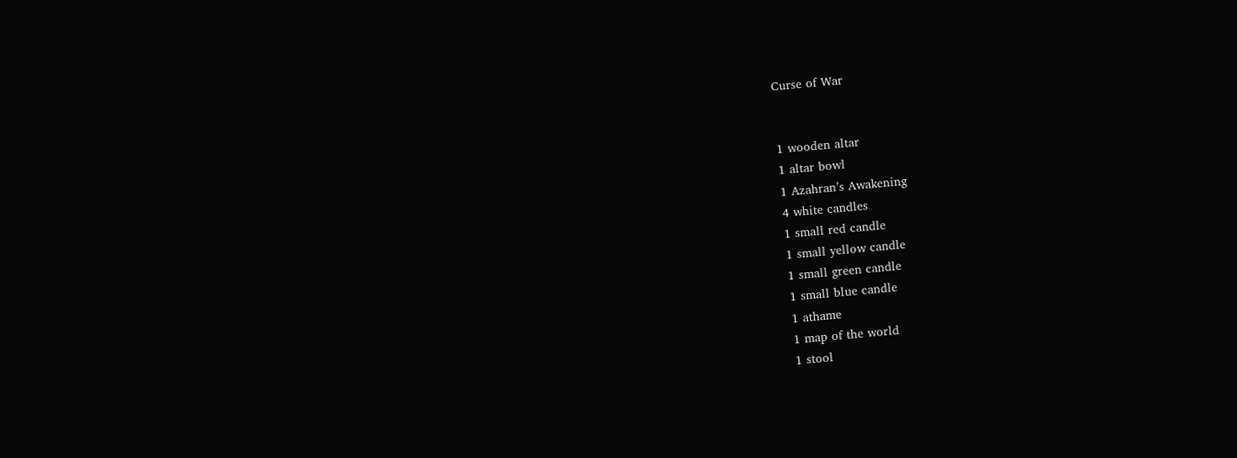Curse of War


1 wooden altar
1 altar bowl
1 Azahran’s Awakening
4 white candles
1 small red candle
1 small yellow candle
1 small green candle
1 small blue candle
1 athame
1 map of the world
1 stool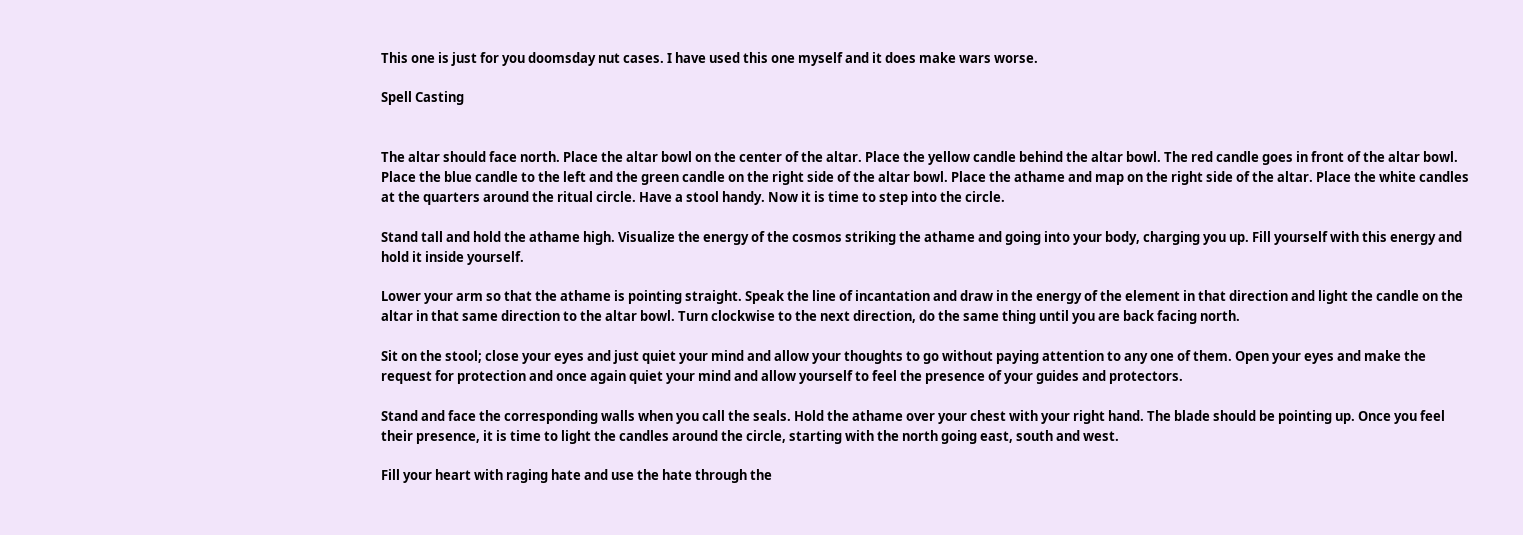This one is just for you doomsday nut cases. I have used this one myself and it does make wars worse.

Spell Casting


The altar should face north. Place the altar bowl on the center of the altar. Place the yellow candle behind the altar bowl. The red candle goes in front of the altar bowl. Place the blue candle to the left and the green candle on the right side of the altar bowl. Place the athame and map on the right side of the altar. Place the white candles at the quarters around the ritual circle. Have a stool handy. Now it is time to step into the circle.

Stand tall and hold the athame high. Visualize the energy of the cosmos striking the athame and going into your body, charging you up. Fill yourself with this energy and hold it inside yourself.

Lower your arm so that the athame is pointing straight. Speak the line of incantation and draw in the energy of the element in that direction and light the candle on the altar in that same direction to the altar bowl. Turn clockwise to the next direction, do the same thing until you are back facing north.

Sit on the stool; close your eyes and just quiet your mind and allow your thoughts to go without paying attention to any one of them. Open your eyes and make the request for protection and once again quiet your mind and allow yourself to feel the presence of your guides and protectors.

Stand and face the corresponding walls when you call the seals. Hold the athame over your chest with your right hand. The blade should be pointing up. Once you feel their presence, it is time to light the candles around the circle, starting with the north going east, south and west.

Fill your heart with raging hate and use the hate through the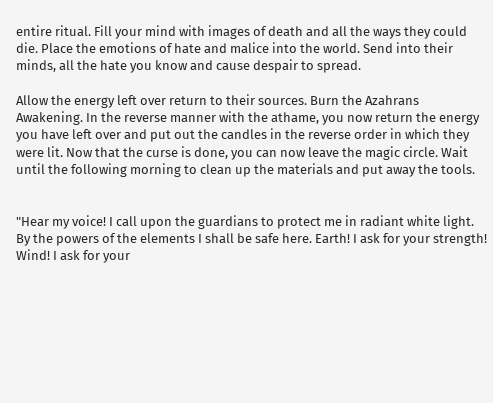entire ritual. Fill your mind with images of death and all the ways they could die. Place the emotions of hate and malice into the world. Send into their minds, all the hate you know and cause despair to spread.

Allow the energy left over return to their sources. Burn the Azahrans Awakening. In the reverse manner with the athame, you now return the energy you have left over and put out the candles in the reverse order in which they were lit. Now that the curse is done, you can now leave the magic circle. Wait until the following morning to clean up the materials and put away the tools.


"Hear my voice! I call upon the guardians to protect me in radiant white light. By the powers of the elements I shall be safe here. Earth! I ask for your strength! Wind! I ask for your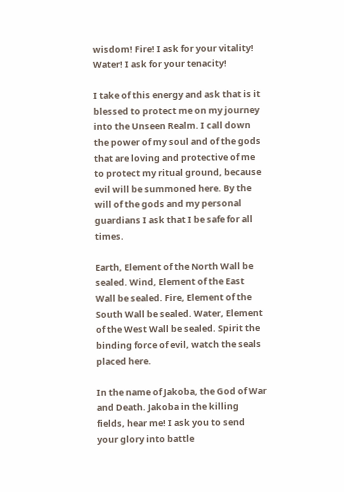wisdom! Fire! I ask for your vitality! Water! I ask for your tenacity!

I take of this energy and ask that is it blessed to protect me on my journey into the Unseen Realm. I call down the power of my soul and of the gods that are loving and protective of me to protect my ritual ground, because evil will be summoned here. By the will of the gods and my personal guardians I ask that I be safe for all times.

Earth, Element of the North Wall be sealed. Wind, Element of the East Wall be sealed. Fire, Element of the South Wall be sealed. Water, Element of the West Wall be sealed. Spirit the binding force of evil, watch the seals placed here.

In the name of Jakoba, the God of War and Death. Jakoba in the killing fields, hear me! I ask you to send your glory into battle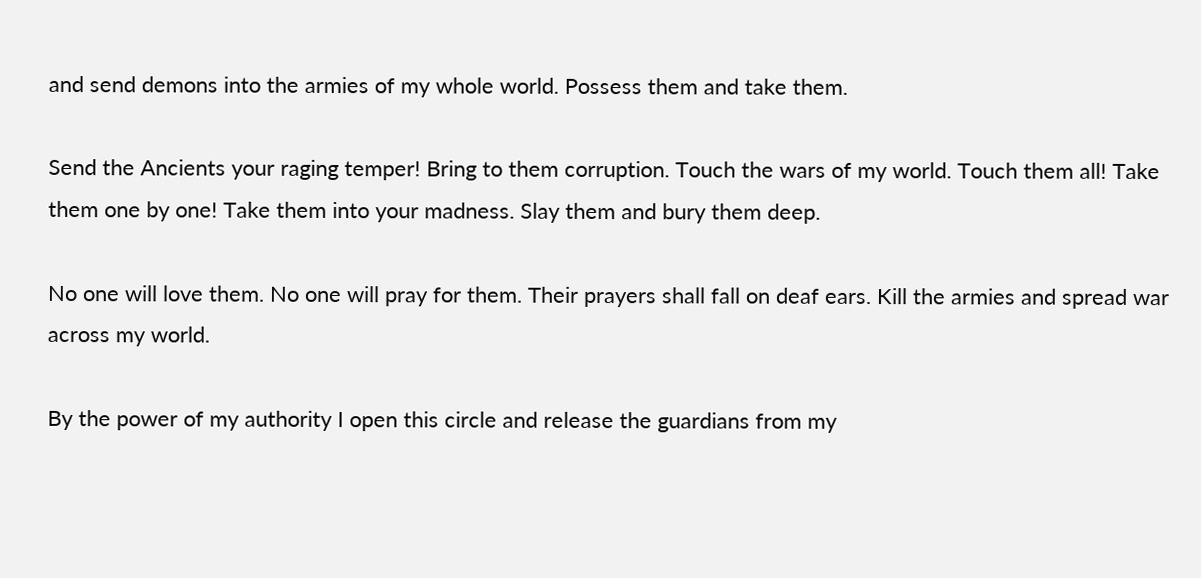and send demons into the armies of my whole world. Possess them and take them.

Send the Ancients your raging temper! Bring to them corruption. Touch the wars of my world. Touch them all! Take them one by one! Take them into your madness. Slay them and bury them deep.

No one will love them. No one will pray for them. Their prayers shall fall on deaf ears. Kill the armies and spread war across my world.

By the power of my authority I open this circle and release the guardians from my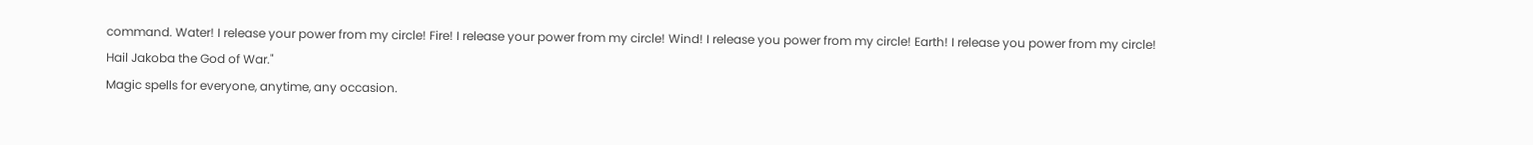command. Water! I release your power from my circle! Fire! I release your power from my circle! Wind! I release you power from my circle! Earth! I release you power from my circle! Hail Jakoba the God of War."
Magic spells for everyone, anytime, any occasion.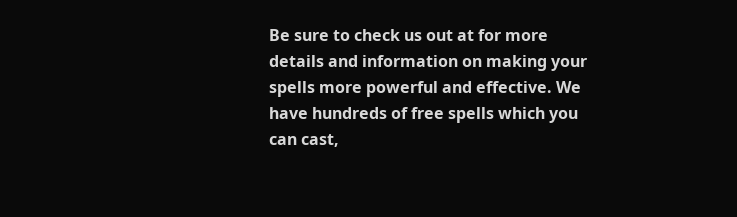Be sure to check us out at for more details and information on making your spells more powerful and effective. We have hundreds of free spells which you can cast,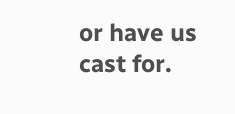or have us cast for.